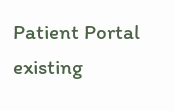Patient Portal existing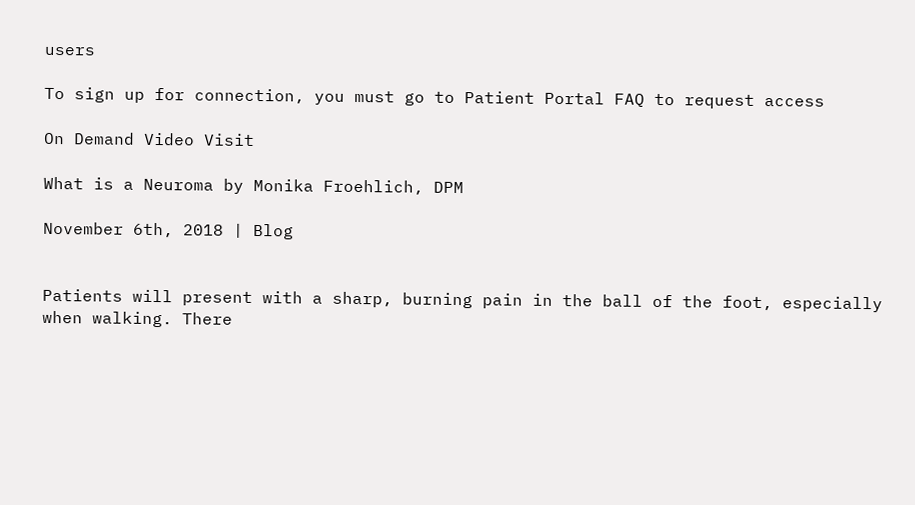users

To sign up for connection, you must go to Patient Portal FAQ to request access

On Demand Video Visit

What is a Neuroma by Monika Froehlich, DPM

November 6th, 2018 | Blog


Patients will present with a sharp, burning pain in the ball of the foot, especially when walking. There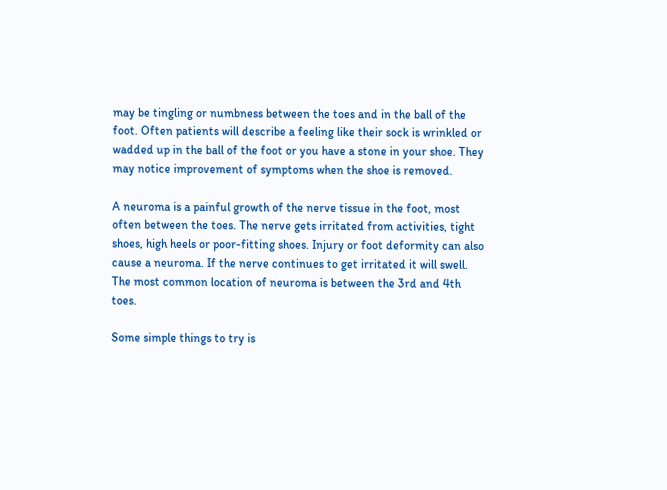may be tingling or numbness between the toes and in the ball of the foot. Often patients will describe a feeling like their sock is wrinkled or wadded up in the ball of the foot or you have a stone in your shoe. They may notice improvement of symptoms when the shoe is removed.

A neuroma is a painful growth of the nerve tissue in the foot, most often between the toes. The nerve gets irritated from activities, tight shoes, high heels or poor-fitting shoes. Injury or foot deformity can also cause a neuroma. If the nerve continues to get irritated it will swell. The most common location of neuroma is between the 3rd and 4th toes.

Some simple things to try is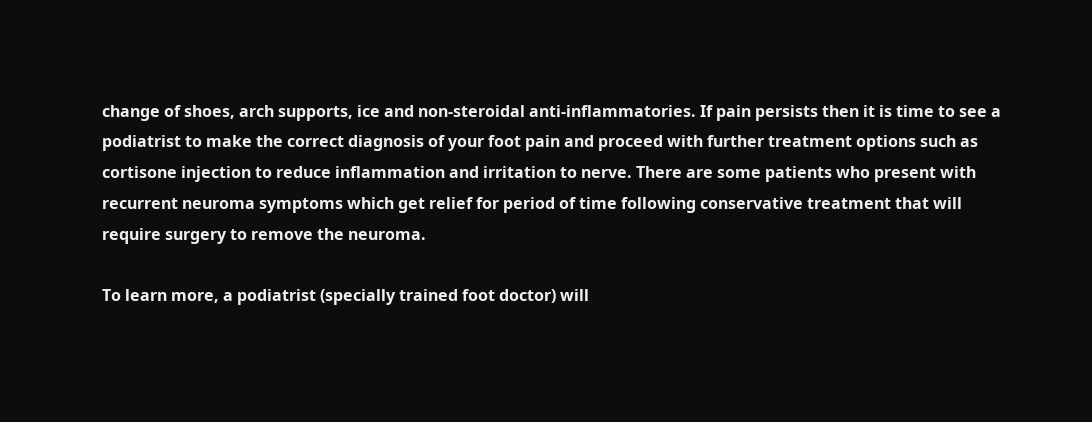change of shoes, arch supports, ice and non-steroidal anti-inflammatories. If pain persists then it is time to see a podiatrist to make the correct diagnosis of your foot pain and proceed with further treatment options such as cortisone injection to reduce inflammation and irritation to nerve. There are some patients who present with recurrent neuroma symptoms which get relief for period of time following conservative treatment that will require surgery to remove the neuroma.

To learn more, a podiatrist (specially trained foot doctor) will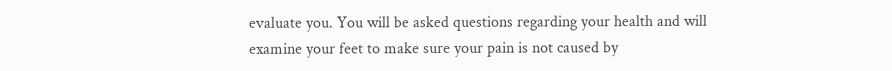evaluate you. You will be asked questions regarding your health and will examine your feet to make sure your pain is not caused by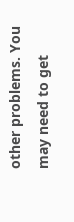other problems. You may need to get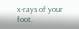x-rays of your foot.